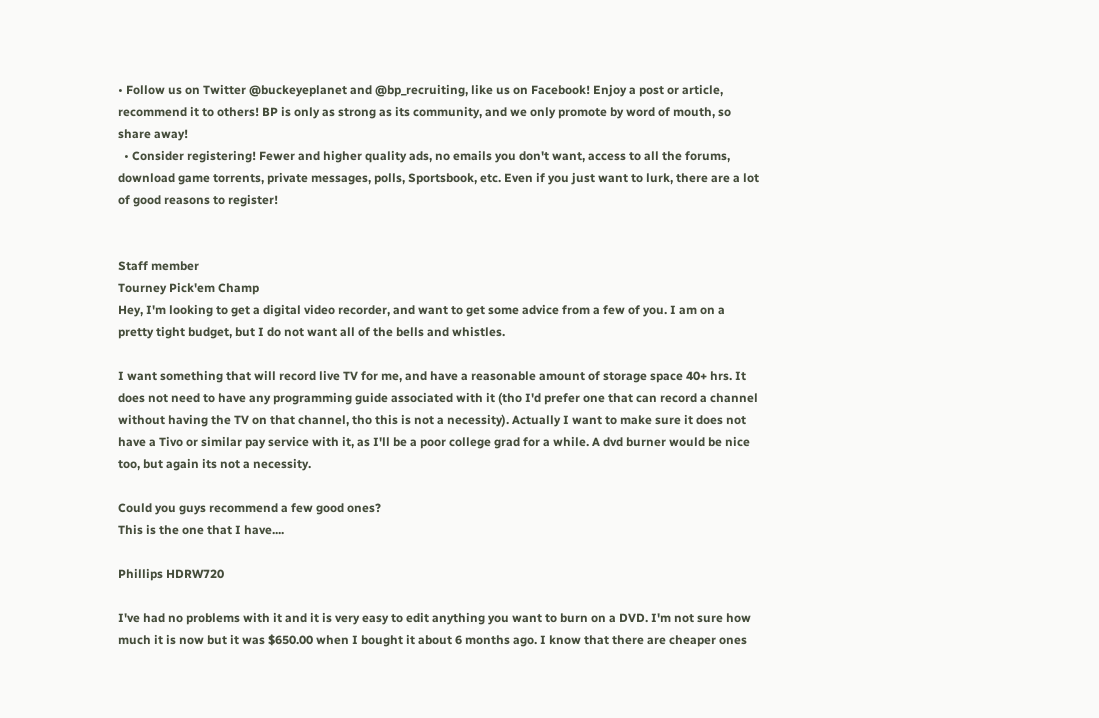• Follow us on Twitter @buckeyeplanet and @bp_recruiting, like us on Facebook! Enjoy a post or article, recommend it to others! BP is only as strong as its community, and we only promote by word of mouth, so share away!
  • Consider registering! Fewer and higher quality ads, no emails you don't want, access to all the forums, download game torrents, private messages, polls, Sportsbook, etc. Even if you just want to lurk, there are a lot of good reasons to register!


Staff member
Tourney Pick'em Champ
Hey, I'm looking to get a digital video recorder, and want to get some advice from a few of you. I am on a pretty tight budget, but I do not want all of the bells and whistles.

I want something that will record live TV for me, and have a reasonable amount of storage space 40+ hrs. It does not need to have any programming guide associated with it (tho I'd prefer one that can record a channel without having the TV on that channel, tho this is not a necessity). Actually I want to make sure it does not have a Tivo or similar pay service with it, as I'll be a poor college grad for a while. A dvd burner would be nice too, but again its not a necessity.

Could you guys recommend a few good ones?
This is the one that I have....

Phillips HDRW720

I've had no problems with it and it is very easy to edit anything you want to burn on a DVD. I'm not sure how much it is now but it was $650.00 when I bought it about 6 months ago. I know that there are cheaper ones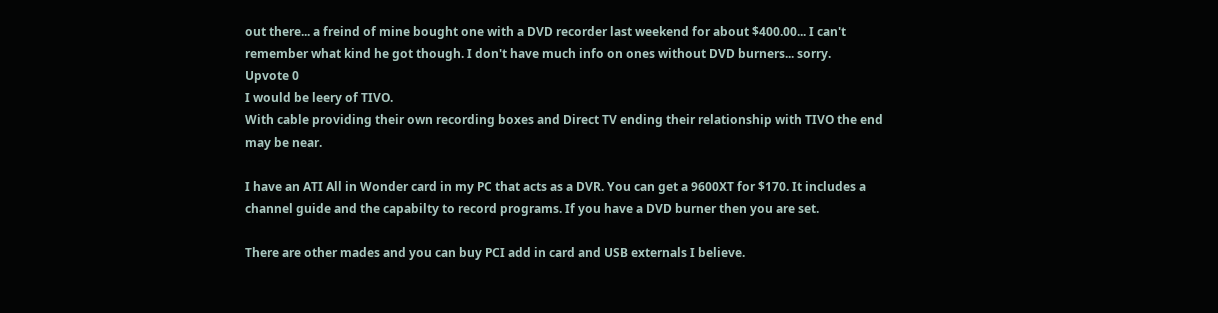out there... a freind of mine bought one with a DVD recorder last weekend for about $400.00... I can't remember what kind he got though. I don't have much info on ones without DVD burners... sorry.
Upvote 0
I would be leery of TIVO.
With cable providing their own recording boxes and Direct TV ending their relationship with TIVO the end may be near.

I have an ATI All in Wonder card in my PC that acts as a DVR. You can get a 9600XT for $170. It includes a channel guide and the capabilty to record programs. If you have a DVD burner then you are set.

There are other mades and you can buy PCI add in card and USB externals I believe.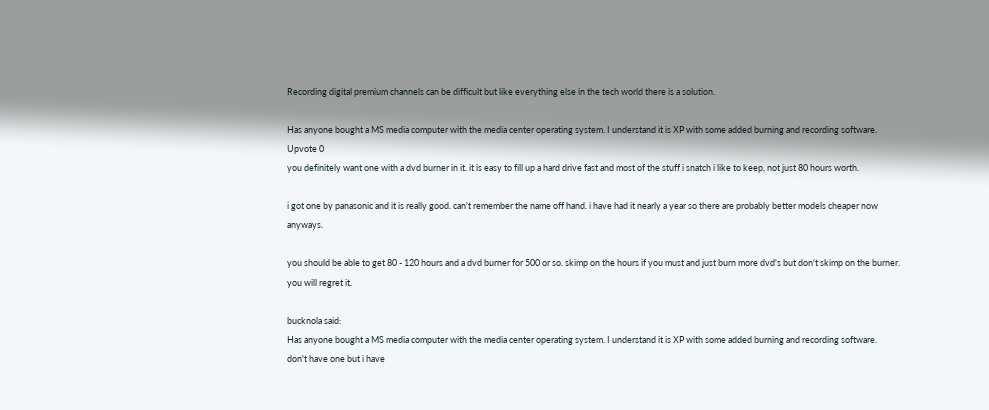Recording digital premium channels can be difficult but like everything else in the tech world there is a solution.

Has anyone bought a MS media computer with the media center operating system. I understand it is XP with some added burning and recording software.
Upvote 0
you definitely want one with a dvd burner in it. it is easy to fill up a hard drive fast and most of the stuff i snatch i like to keep, not just 80 hours worth.

i got one by panasonic and it is really good. can't remember the name off hand. i have had it nearly a year so there are probably better models cheaper now anyways.

you should be able to get 80 - 120 hours and a dvd burner for 500 or so. skimp on the hours if you must and just burn more dvd's but don't skimp on the burner. you will regret it.

bucknola said:
Has anyone bought a MS media computer with the media center operating system. I understand it is XP with some added burning and recording software.
don't have one but i have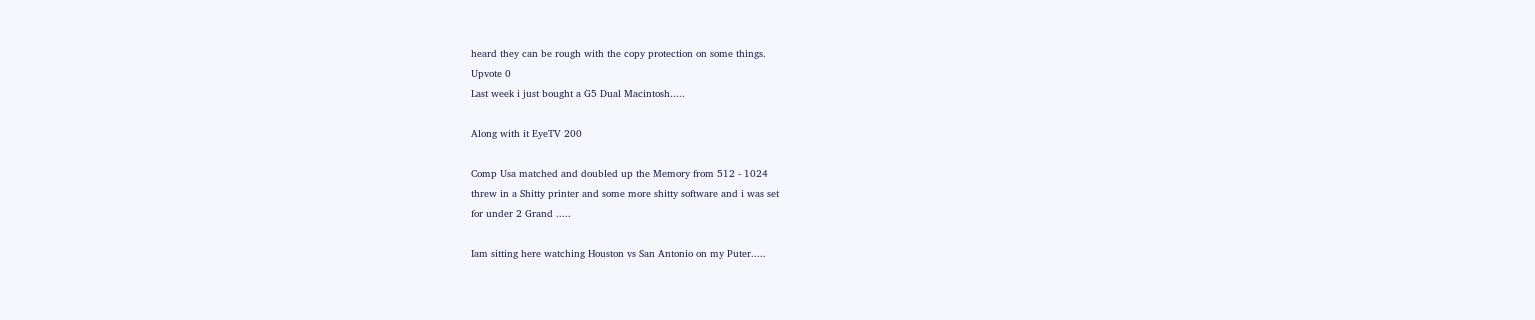heard they can be rough with the copy protection on some things.
Upvote 0
Last week i just bought a G5 Dual Macintosh.....

Along with it EyeTV 200

Comp Usa matched and doubled up the Memory from 512 - 1024
threw in a Shitty printer and some more shitty software and i was set
for under 2 Grand .....

Iam sitting here watching Houston vs San Antonio on my Puter.....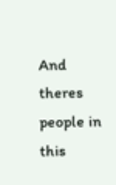And theres people in this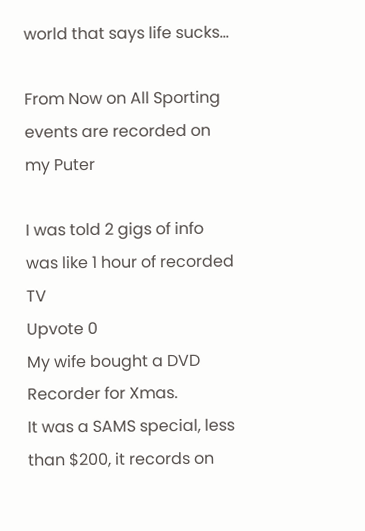world that says life sucks...

From Now on All Sporting events are recorded on my Puter

I was told 2 gigs of info was like 1 hour of recorded TV
Upvote 0
My wife bought a DVD Recorder for Xmas.
It was a SAMS special, less than $200, it records on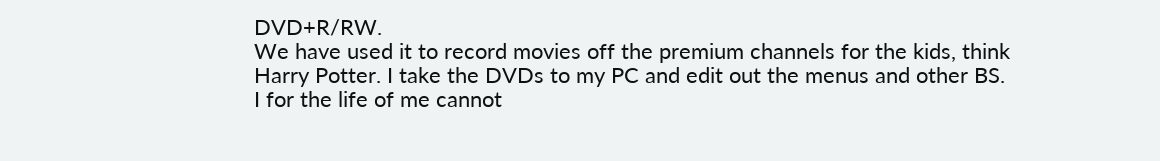DVD+R/RW.
We have used it to record movies off the premium channels for the kids, think Harry Potter. I take the DVDs to my PC and edit out the menus and other BS.
I for the life of me cannot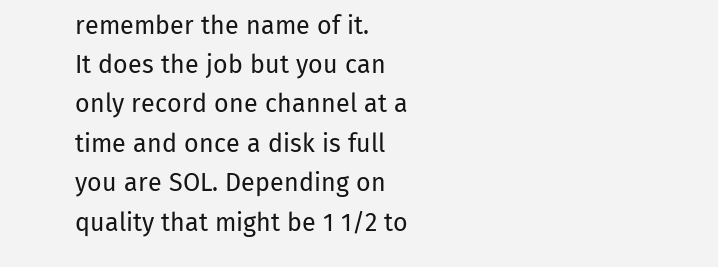remember the name of it.
It does the job but you can only record one channel at a time and once a disk is full you are SOL. Depending on quality that might be 1 1/2 to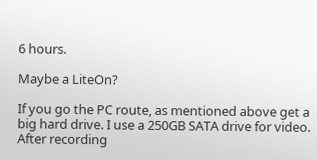6 hours.

Maybe a LiteOn?

If you go the PC route, as mentioned above get a big hard drive. I use a 250GB SATA drive for video. After recording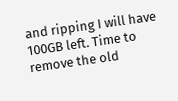and ripping I will have 100GB left. Time to remove the old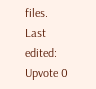files.
Last edited:
Upvote 0